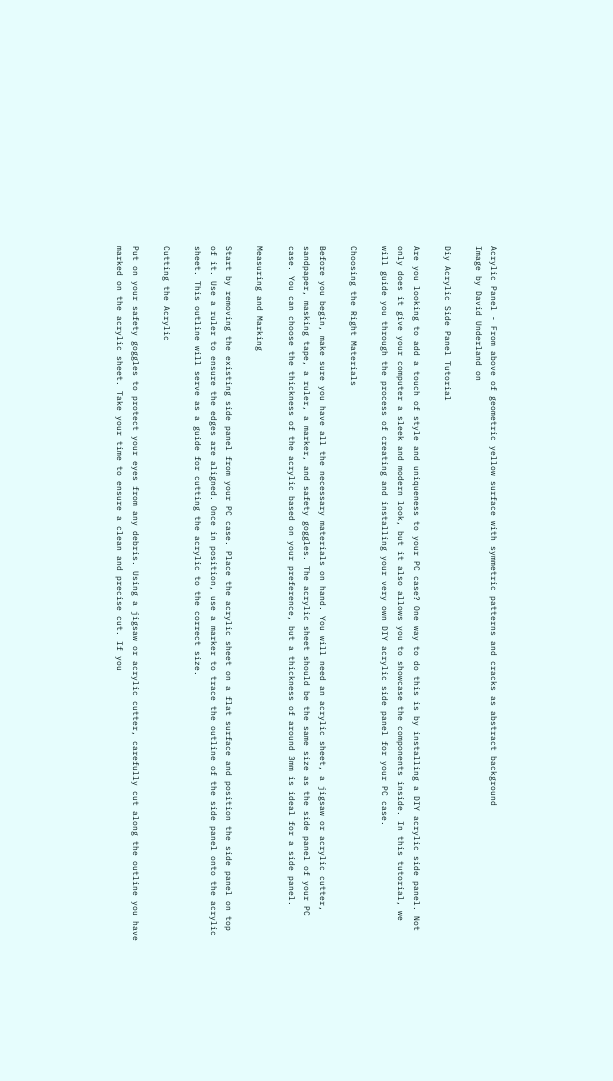Acrylic Panel - From above of geometric yellow surface with symmetric patterns and cracks as abstract background
Image by David Underland on

Diy Acrylic Side Panel Tutorial

Are you looking to add a touch of style and uniqueness to your PC case? One way to do this is by installing a DIY acrylic side panel. Not only does it give your computer a sleek and modern look, but it also allows you to showcase the components inside. In this tutorial, we will guide you through the process of creating and installing your very own DIY acrylic side panel for your PC case.

Choosing the Right Materials

Before you begin, make sure you have all the necessary materials on hand. You will need an acrylic sheet, a jigsaw or acrylic cutter, sandpaper, masking tape, a ruler, a marker, and safety goggles. The acrylic sheet should be the same size as the side panel of your PC case. You can choose the thickness of the acrylic based on your preference, but a thickness of around 3mm is ideal for a side panel.

Measuring and Marking

Start by removing the existing side panel from your PC case. Place the acrylic sheet on a flat surface and position the side panel on top of it. Use a ruler to ensure the edges are aligned. Once in position, use a marker to trace the outline of the side panel onto the acrylic sheet. This outline will serve as a guide for cutting the acrylic to the correct size.

Cutting the Acrylic

Put on your safety goggles to protect your eyes from any debris. Using a jigsaw or acrylic cutter, carefully cut along the outline you have marked on the acrylic sheet. Take your time to ensure a clean and precise cut. If you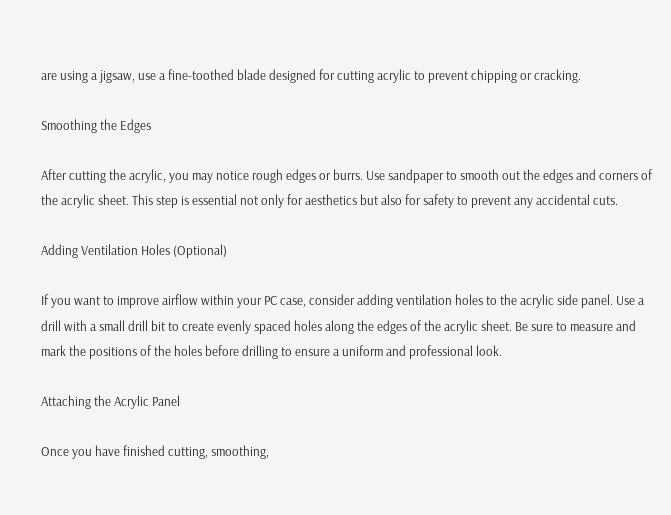are using a jigsaw, use a fine-toothed blade designed for cutting acrylic to prevent chipping or cracking.

Smoothing the Edges

After cutting the acrylic, you may notice rough edges or burrs. Use sandpaper to smooth out the edges and corners of the acrylic sheet. This step is essential not only for aesthetics but also for safety to prevent any accidental cuts.

Adding Ventilation Holes (Optional)

If you want to improve airflow within your PC case, consider adding ventilation holes to the acrylic side panel. Use a drill with a small drill bit to create evenly spaced holes along the edges of the acrylic sheet. Be sure to measure and mark the positions of the holes before drilling to ensure a uniform and professional look.

Attaching the Acrylic Panel

Once you have finished cutting, smoothing,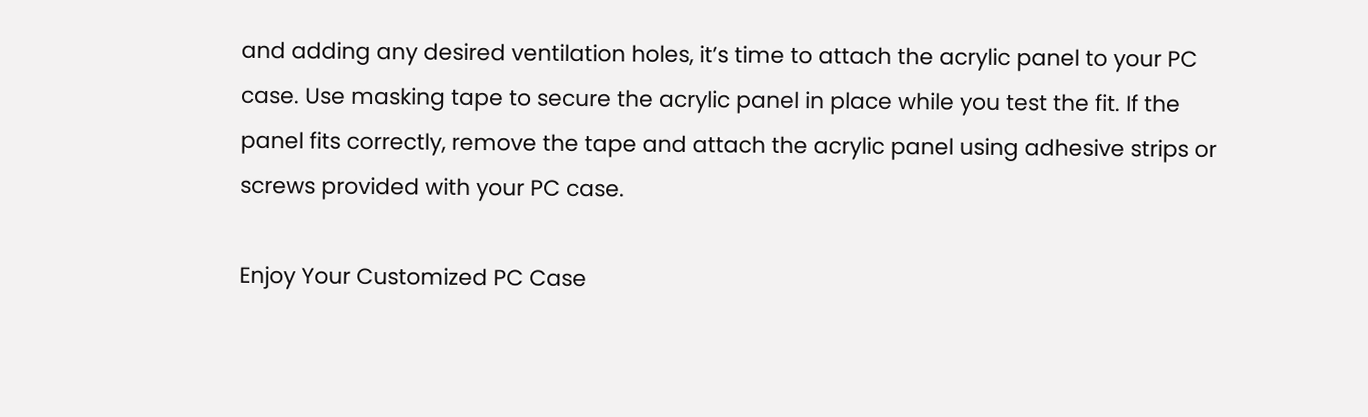and adding any desired ventilation holes, it’s time to attach the acrylic panel to your PC case. Use masking tape to secure the acrylic panel in place while you test the fit. If the panel fits correctly, remove the tape and attach the acrylic panel using adhesive strips or screws provided with your PC case.

Enjoy Your Customized PC Case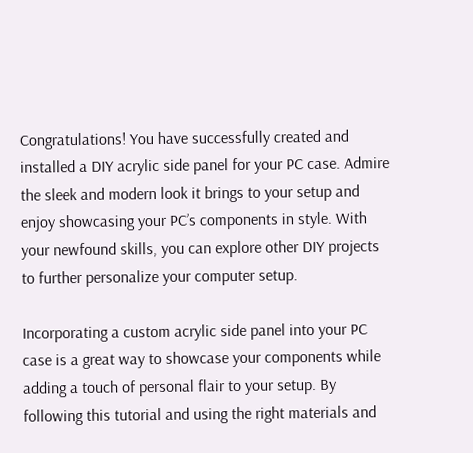Congratulations! You have successfully created and installed a DIY acrylic side panel for your PC case. Admire the sleek and modern look it brings to your setup and enjoy showcasing your PC’s components in style. With your newfound skills, you can explore other DIY projects to further personalize your computer setup.

Incorporating a custom acrylic side panel into your PC case is a great way to showcase your components while adding a touch of personal flair to your setup. By following this tutorial and using the right materials and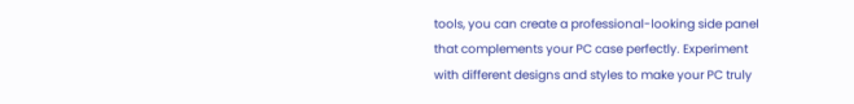tools, you can create a professional-looking side panel that complements your PC case perfectly. Experiment with different designs and styles to make your PC truly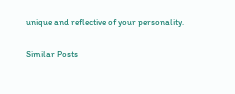unique and reflective of your personality.

Similar Posts